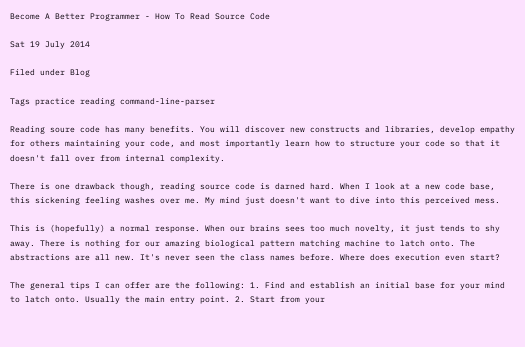Become A Better Programmer - How To Read Source Code

Sat 19 July 2014

Filed under Blog

Tags practice reading command-line-parser

Reading soure code has many benefits. You will discover new constructs and libraries, develop empathy for others maintaining your code, and most importantly learn how to structure your code so that it doesn't fall over from internal complexity.

There is one drawback though, reading source code is darned hard. When I look at a new code base, this sickening feeling washes over me. My mind just doesn't want to dive into this perceived mess.

This is (hopefully) a normal response. When our brains sees too much novelty, it just tends to shy away. There is nothing for our amazing biological pattern matching machine to latch onto. The abstractions are all new. It's never seen the class names before. Where does execution even start?

The general tips I can offer are the following: 1. Find and establish an initial base for your mind to latch onto. Usually the main entry point. 2. Start from your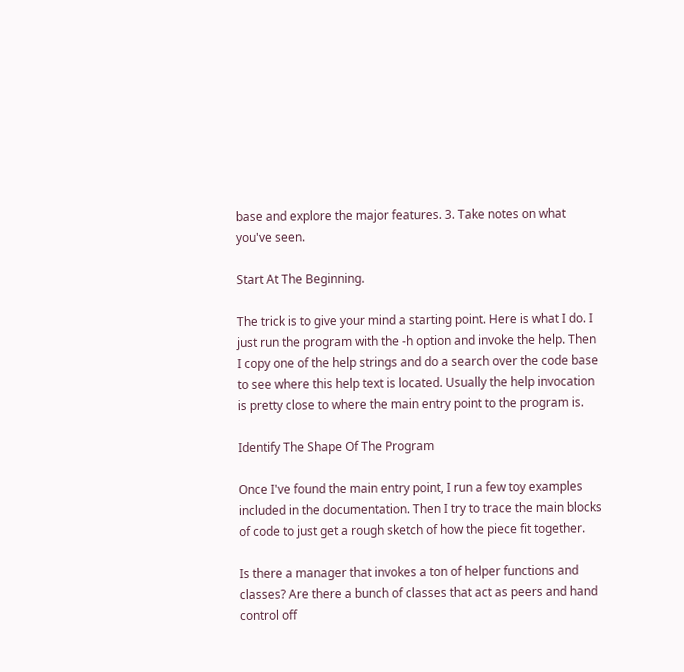base and explore the major features. 3. Take notes on what you've seen.

Start At The Beginning.

The trick is to give your mind a starting point. Here is what I do. I just run the program with the -h option and invoke the help. Then I copy one of the help strings and do a search over the code base to see where this help text is located. Usually the help invocation is pretty close to where the main entry point to the program is.

Identify The Shape Of The Program

Once I've found the main entry point, I run a few toy examples included in the documentation. Then I try to trace the main blocks of code to just get a rough sketch of how the piece fit together.

Is there a manager that invokes a ton of helper functions and classes? Are there a bunch of classes that act as peers and hand control off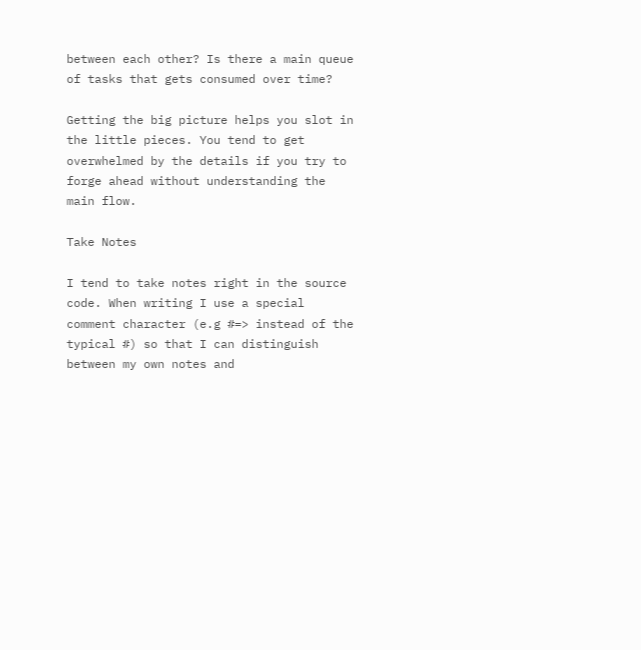between each other? Is there a main queue of tasks that gets consumed over time?

Getting the big picture helps you slot in the little pieces. You tend to get overwhelmed by the details if you try to forge ahead without understanding the main flow.

Take Notes

I tend to take notes right in the source code. When writing I use a special comment character (e.g #=> instead of the typical #) so that I can distinguish between my own notes and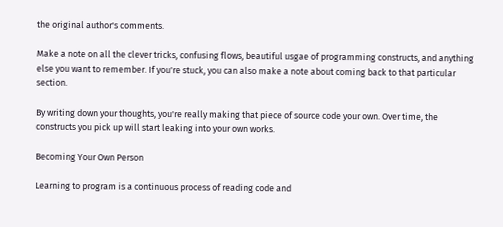the original author's comments.

Make a note on all the clever tricks, confusing flows, beautiful usgae of programming constructs, and anything else you want to remember. If you're stuck, you can also make a note about coming back to that particular section.

By writing down your thoughts, you're really making that piece of source code your own. Over time, the constructs you pick up will start leaking into your own works.

Becoming Your Own Person

Learning to program is a continuous process of reading code and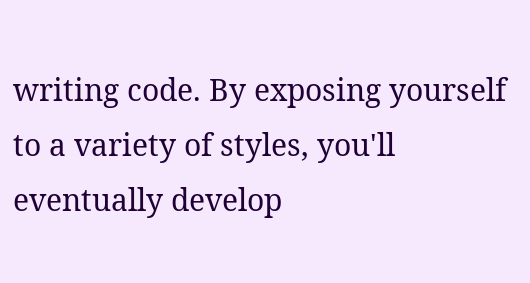writing code. By exposing yourself to a variety of styles, you'll eventually develop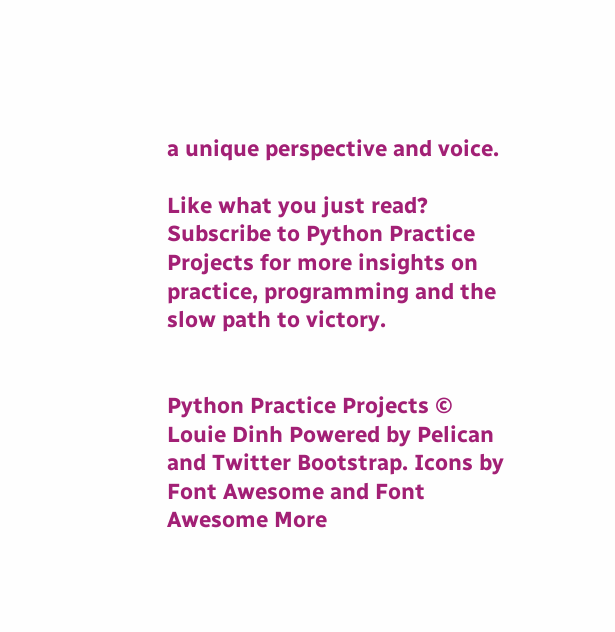a unique perspective and voice.

Like what you just read? Subscribe to Python Practice Projects for more insights on practice, programming and the slow path to victory.


Python Practice Projects © Louie Dinh Powered by Pelican and Twitter Bootstrap. Icons by Font Awesome and Font Awesome More